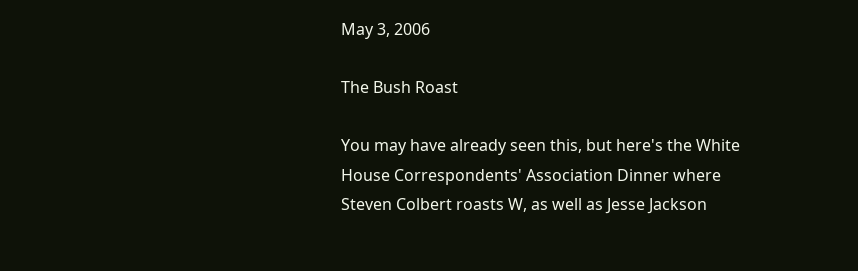May 3, 2006

The Bush Roast

You may have already seen this, but here's the White House Correspondents' Association Dinner where Steven Colbert roasts W, as well as Jesse Jackson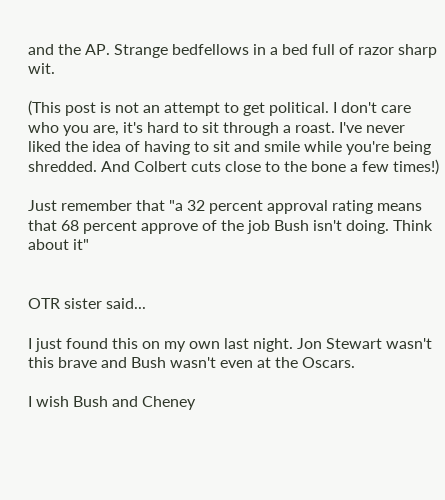and the AP. Strange bedfellows in a bed full of razor sharp wit.

(This post is not an attempt to get political. I don't care who you are, it's hard to sit through a roast. I've never liked the idea of having to sit and smile while you're being shredded. And Colbert cuts close to the bone a few times!)

Just remember that "a 32 percent approval rating means that 68 percent approve of the job Bush isn't doing. Think about it"


OTR sister said...

I just found this on my own last night. Jon Stewart wasn't this brave and Bush wasn't even at the Oscars.

I wish Bush and Cheney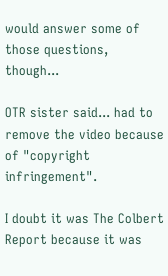would answer some of those questions, though...

OTR sister said... had to remove the video because of "copyright infringement".

I doubt it was The Colbert Report because it was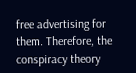free advertising for them. Therefore, the conspiracy theory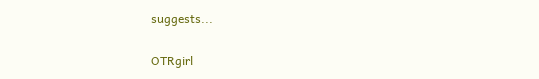suggests...

OTRgirl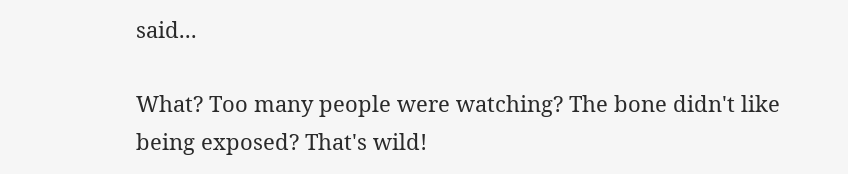said...

What? Too many people were watching? The bone didn't like being exposed? That's wild!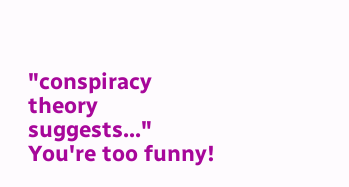"conspiracy theory suggests..." You're too funny!